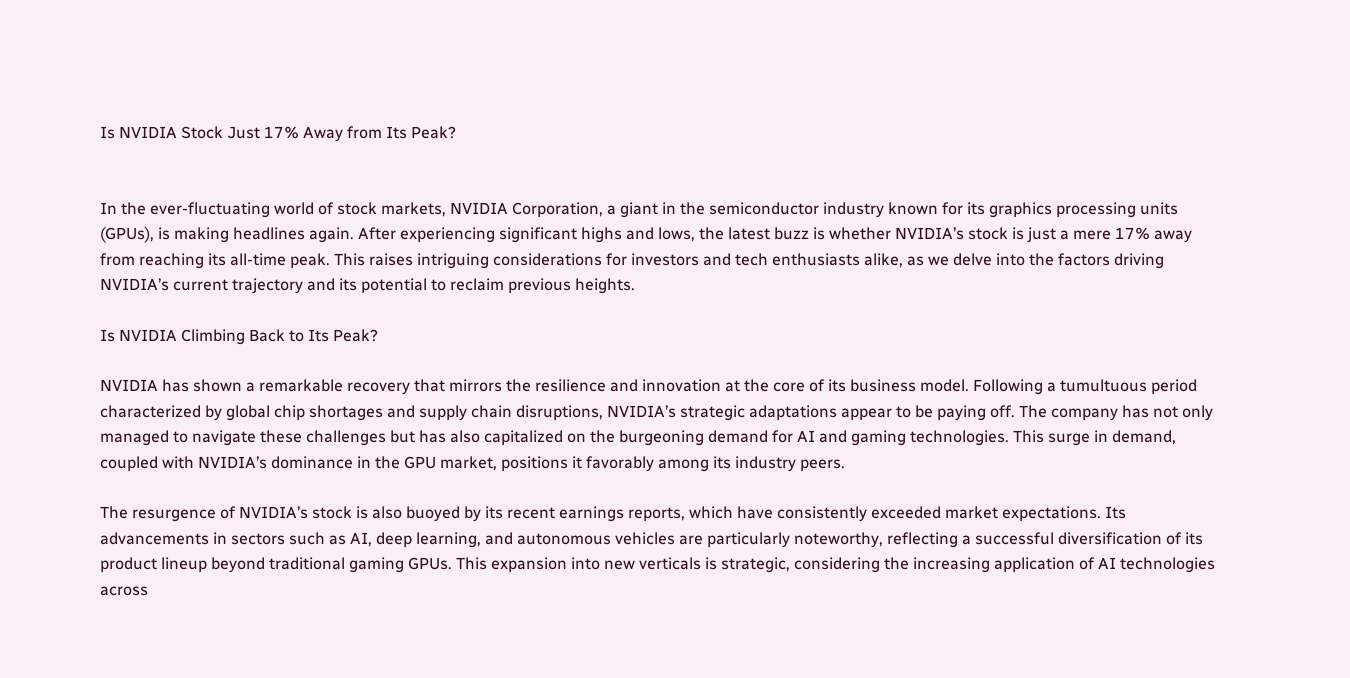Is NVIDIA Stock Just 17% Away from Its Peak?


In the ever-fluctuating world of stock markets, NVIDIA Corporation, a giant in the semiconductor industry known for its graphics processing units (GPUs), is making headlines again. After experiencing significant highs and lows, the latest buzz is whether NVIDIA’s stock is just a mere 17% away from reaching its all-time peak. This raises intriguing considerations for investors and tech enthusiasts alike, as we delve into the factors driving NVIDIA’s current trajectory and its potential to reclaim previous heights.

Is NVIDIA Climbing Back to Its Peak?

NVIDIA has shown a remarkable recovery that mirrors the resilience and innovation at the core of its business model. Following a tumultuous period characterized by global chip shortages and supply chain disruptions, NVIDIA’s strategic adaptations appear to be paying off. The company has not only managed to navigate these challenges but has also capitalized on the burgeoning demand for AI and gaming technologies. This surge in demand, coupled with NVIDIA’s dominance in the GPU market, positions it favorably among its industry peers.

The resurgence of NVIDIA’s stock is also buoyed by its recent earnings reports, which have consistently exceeded market expectations. Its advancements in sectors such as AI, deep learning, and autonomous vehicles are particularly noteworthy, reflecting a successful diversification of its product lineup beyond traditional gaming GPUs. This expansion into new verticals is strategic, considering the increasing application of AI technologies across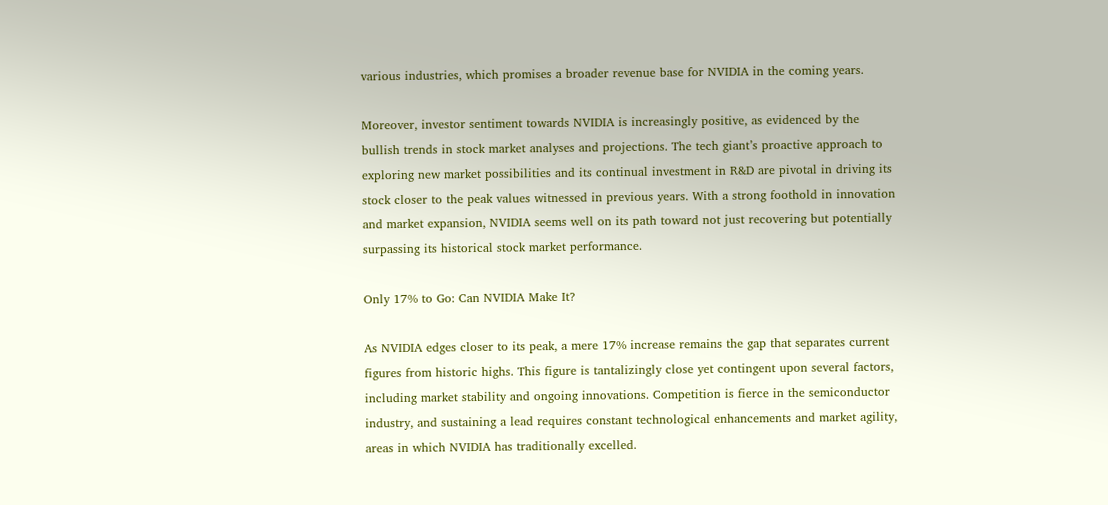various industries, which promises a broader revenue base for NVIDIA in the coming years.

Moreover, investor sentiment towards NVIDIA is increasingly positive, as evidenced by the bullish trends in stock market analyses and projections. The tech giant’s proactive approach to exploring new market possibilities and its continual investment in R&D are pivotal in driving its stock closer to the peak values witnessed in previous years. With a strong foothold in innovation and market expansion, NVIDIA seems well on its path toward not just recovering but potentially surpassing its historical stock market performance.

Only 17% to Go: Can NVIDIA Make It?

As NVIDIA edges closer to its peak, a mere 17% increase remains the gap that separates current figures from historic highs. This figure is tantalizingly close yet contingent upon several factors, including market stability and ongoing innovations. Competition is fierce in the semiconductor industry, and sustaining a lead requires constant technological enhancements and market agility, areas in which NVIDIA has traditionally excelled.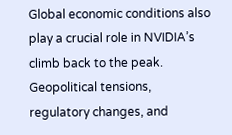Global economic conditions also play a crucial role in NVIDIA’s climb back to the peak. Geopolitical tensions, regulatory changes, and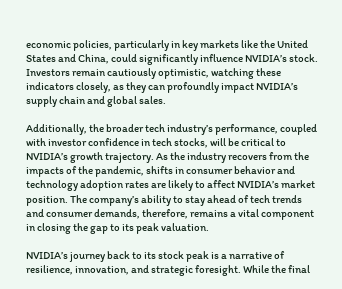economic policies, particularly in key markets like the United States and China, could significantly influence NVIDIA’s stock. Investors remain cautiously optimistic, watching these indicators closely, as they can profoundly impact NVIDIA’s supply chain and global sales.

Additionally, the broader tech industry’s performance, coupled with investor confidence in tech stocks, will be critical to NVIDIA’s growth trajectory. As the industry recovers from the impacts of the pandemic, shifts in consumer behavior and technology adoption rates are likely to affect NVIDIA’s market position. The company’s ability to stay ahead of tech trends and consumer demands, therefore, remains a vital component in closing the gap to its peak valuation.

NVIDIA’s journey back to its stock peak is a narrative of resilience, innovation, and strategic foresight. While the final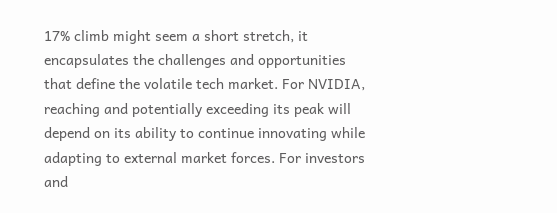17% climb might seem a short stretch, it encapsulates the challenges and opportunities that define the volatile tech market. For NVIDIA, reaching and potentially exceeding its peak will depend on its ability to continue innovating while adapting to external market forces. For investors and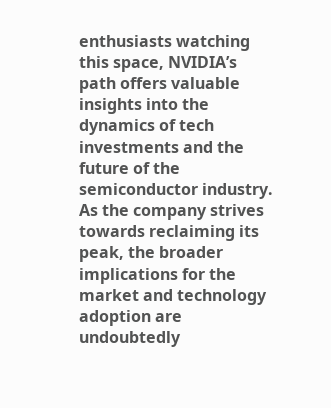enthusiasts watching this space, NVIDIA’s path offers valuable insights into the dynamics of tech investments and the future of the semiconductor industry. As the company strives towards reclaiming its peak, the broader implications for the market and technology adoption are undoubtedly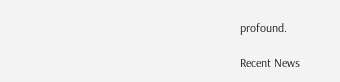profound.

Recent News